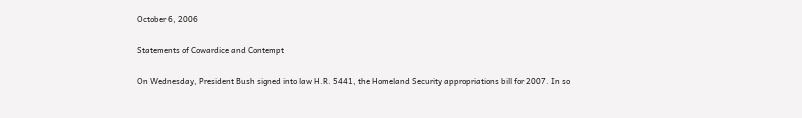October 6, 2006

Statements of Cowardice and Contempt

On Wednesday, President Bush signed into law H.R. 5441, the Homeland Security appropriations bill for 2007. In so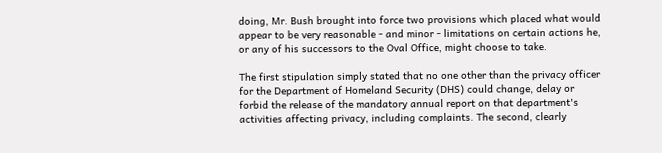doing, Mr. Bush brought into force two provisions which placed what would appear to be very reasonable - and minor - limitations on certain actions he, or any of his successors to the Oval Office, might choose to take.

The first stipulation simply stated that no one other than the privacy officer for the Department of Homeland Security (DHS) could change, delay or forbid the release of the mandatory annual report on that department's activities affecting privacy, including complaints. The second, clearly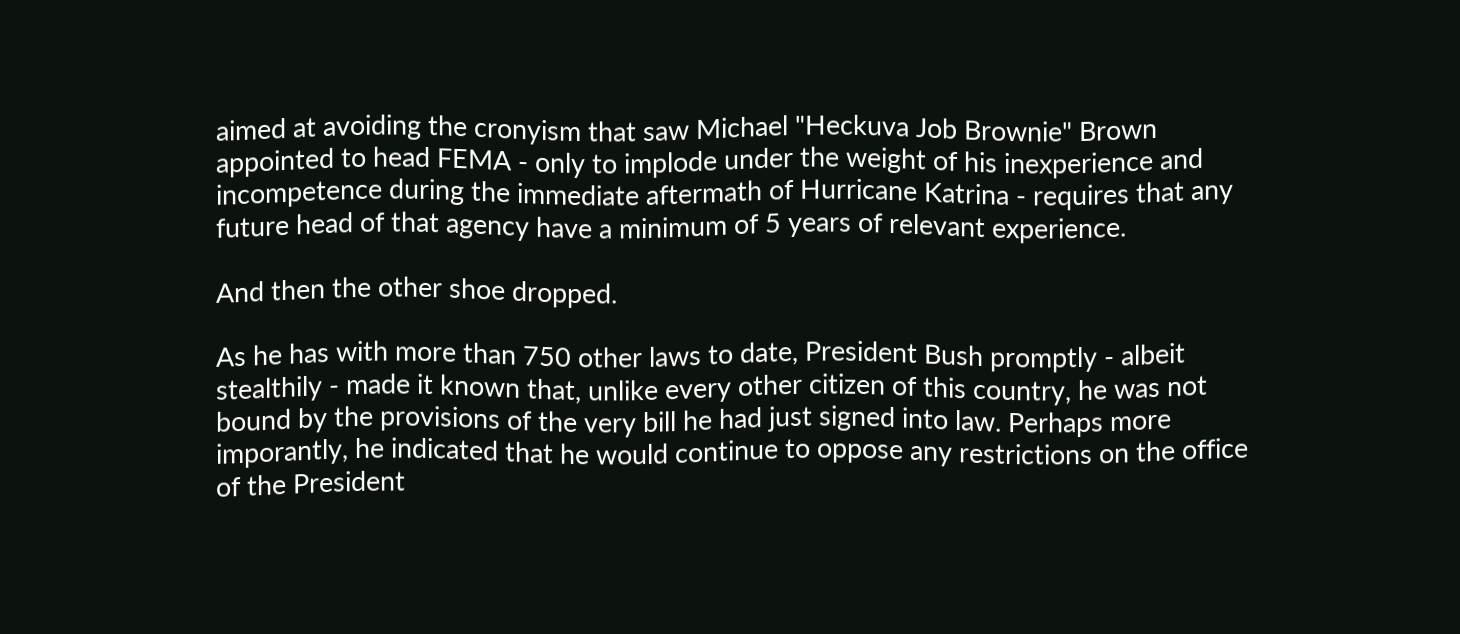aimed at avoiding the cronyism that saw Michael "Heckuva Job Brownie" Brown appointed to head FEMA - only to implode under the weight of his inexperience and incompetence during the immediate aftermath of Hurricane Katrina - requires that any future head of that agency have a minimum of 5 years of relevant experience.

And then the other shoe dropped.

As he has with more than 750 other laws to date, President Bush promptly - albeit stealthily - made it known that, unlike every other citizen of this country, he was not bound by the provisions of the very bill he had just signed into law. Perhaps more imporantly, he indicated that he would continue to oppose any restrictions on the office of the President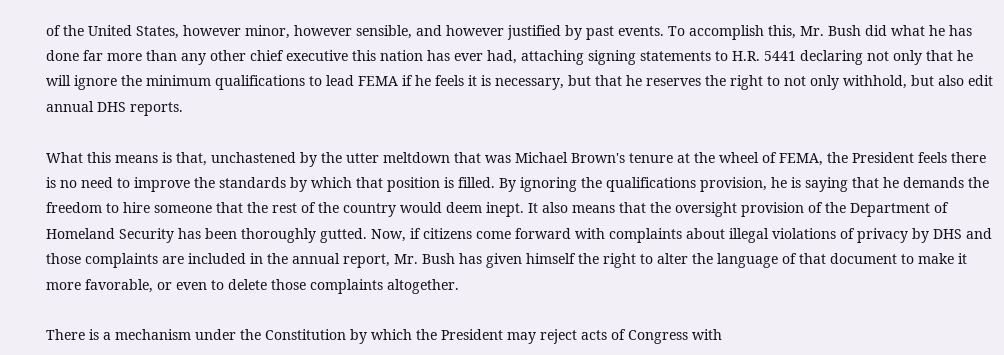of the United States, however minor, however sensible, and however justified by past events. To accomplish this, Mr. Bush did what he has done far more than any other chief executive this nation has ever had, attaching signing statements to H.R. 5441 declaring not only that he will ignore the minimum qualifications to lead FEMA if he feels it is necessary, but that he reserves the right to not only withhold, but also edit annual DHS reports.

What this means is that, unchastened by the utter meltdown that was Michael Brown's tenure at the wheel of FEMA, the President feels there is no need to improve the standards by which that position is filled. By ignoring the qualifications provision, he is saying that he demands the freedom to hire someone that the rest of the country would deem inept. It also means that the oversight provision of the Department of Homeland Security has been thoroughly gutted. Now, if citizens come forward with complaints about illegal violations of privacy by DHS and those complaints are included in the annual report, Mr. Bush has given himself the right to alter the language of that document to make it more favorable, or even to delete those complaints altogether.

There is a mechanism under the Constitution by which the President may reject acts of Congress with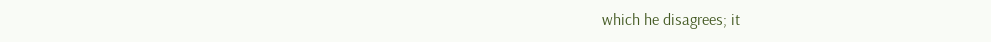which he disagrees; it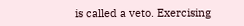is called a veto. Exercising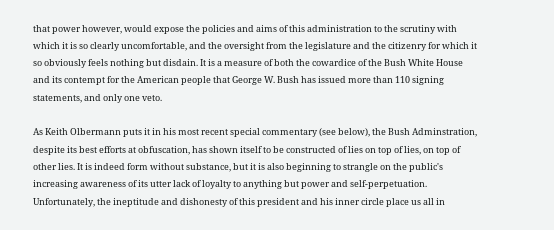that power however, would expose the policies and aims of this administration to the scrutiny with which it is so clearly uncomfortable, and the oversight from the legislature and the citizenry for which it so obviously feels nothing but disdain. It is a measure of both the cowardice of the Bush White House and its contempt for the American people that George W. Bush has issued more than 110 signing statements, and only one veto.

As Keith Olbermann puts it in his most recent special commentary (see below), the Bush Adminstration, despite its best efforts at obfuscation, has shown itself to be constructed of lies on top of lies, on top of other lies. It is indeed form without substance, but it is also beginning to strangle on the public's increasing awareness of its utter lack of loyalty to anything but power and self-perpetuation. Unfortunately, the ineptitude and dishonesty of this president and his inner circle place us all in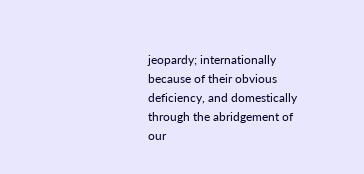jeopardy; internationally because of their obvious deficiency, and domestically through the abridgement of our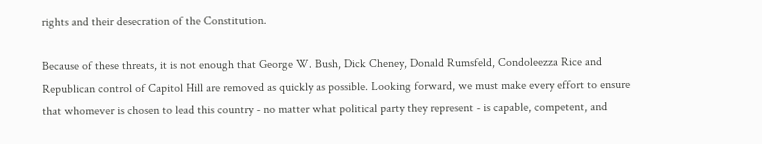rights and their desecration of the Constitution.

Because of these threats, it is not enough that George W. Bush, Dick Cheney, Donald Rumsfeld, Condoleezza Rice and Republican control of Capitol Hill are removed as quickly as possible. Looking forward, we must make every effort to ensure that whomever is chosen to lead this country - no matter what political party they represent - is capable, competent, and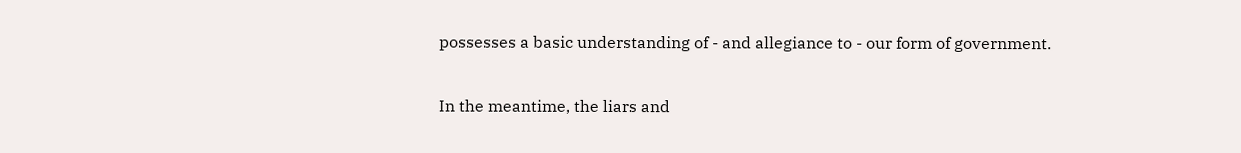possesses a basic understanding of - and allegiance to - our form of government.

In the meantime, the liars and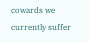cowards we currently suffer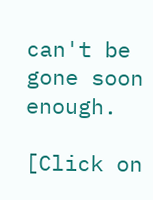can't be gone soon enough.

[Click on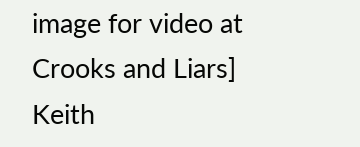image for video at Crooks and Liars]
Keith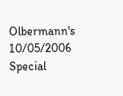Olbermann's 10/05/2006 Special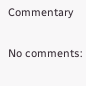Commentary

No comments: